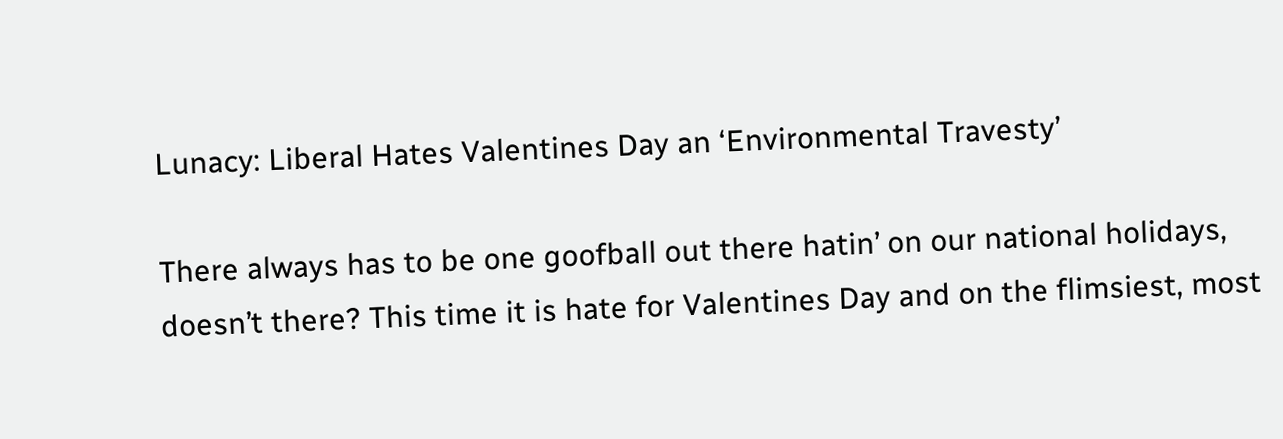Lunacy: Liberal Hates Valentines Day an ‘Environmental Travesty’

There always has to be one goofball out there hatin’ on our national holidays, doesn’t there? This time it is hate for Valentines Day and on the flimsiest, most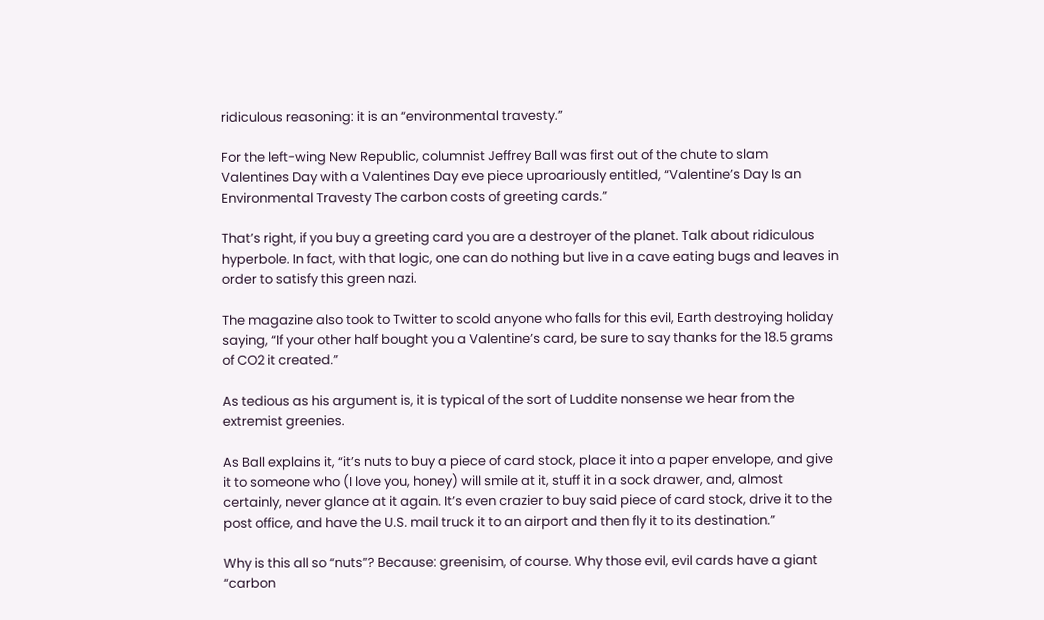ridiculous reasoning: it is an “environmental travesty.”

For the left-wing New Republic, columnist Jeffrey Ball was first out of the chute to slam Valentines Day with a Valentines Day eve piece uproariously entitled, “Valentine’s Day Is an Environmental Travesty The carbon costs of greeting cards.”

That’s right, if you buy a greeting card you are a destroyer of the planet. Talk about ridiculous hyperbole. In fact, with that logic, one can do nothing but live in a cave eating bugs and leaves in order to satisfy this green nazi.

The magazine also took to Twitter to scold anyone who falls for this evil, Earth destroying holiday saying, “If your other half bought you a Valentine’s card, be sure to say thanks for the 18.5 grams of CO2 it created.”

As tedious as his argument is, it is typical of the sort of Luddite nonsense we hear from the extremist greenies.

As Ball explains it, “it’s nuts to buy a piece of card stock, place it into a paper envelope, and give it to someone who (I love you, honey) will smile at it, stuff it in a sock drawer, and, almost certainly, never glance at it again. It’s even crazier to buy said piece of card stock, drive it to the post office, and have the U.S. mail truck it to an airport and then fly it to its destination.”

Why is this all so “nuts”? Because: greenisim, of course. Why those evil, evil cards have a giant “carbon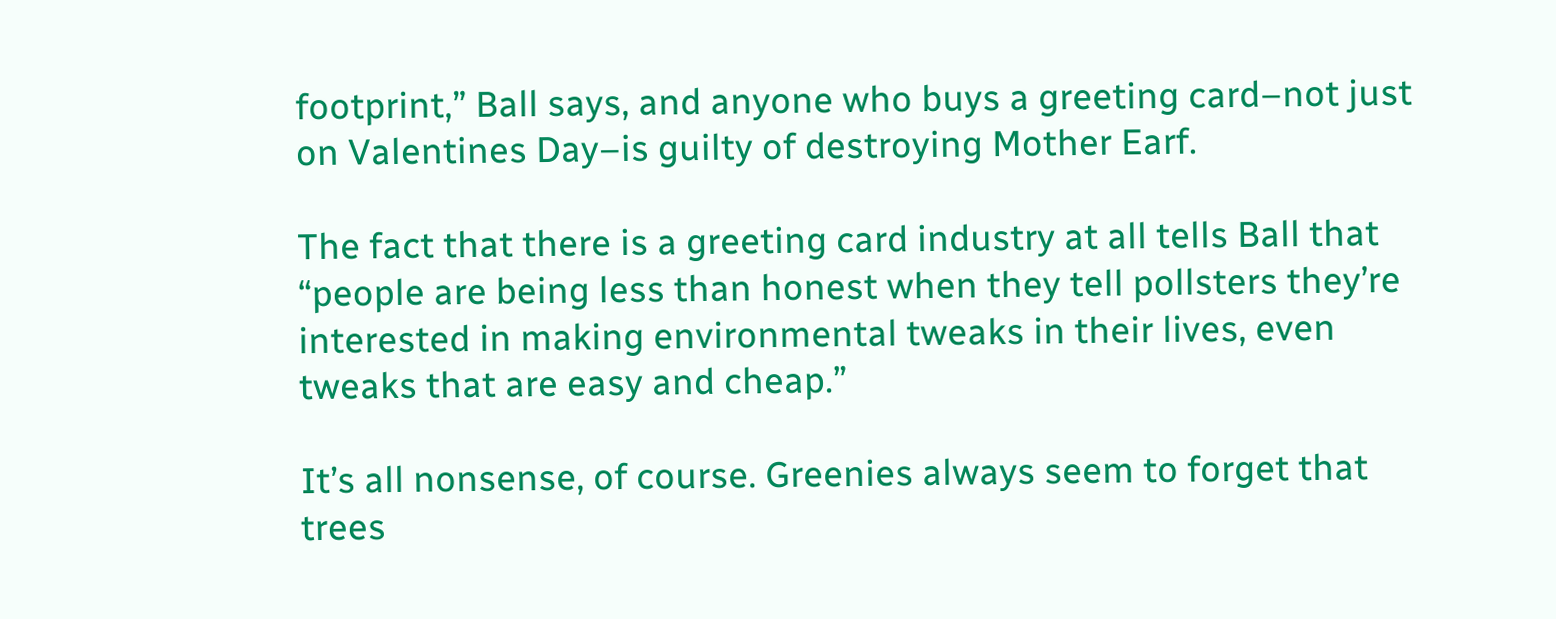footprint,” Ball says, and anyone who buys a greeting card–not just on Valentines Day–is guilty of destroying Mother Earf.

The fact that there is a greeting card industry at all tells Ball that “people are being less than honest when they tell pollsters they’re interested in making environmental tweaks in their lives, even tweaks that are easy and cheap.”

It’s all nonsense, of course. Greenies always seem to forget that trees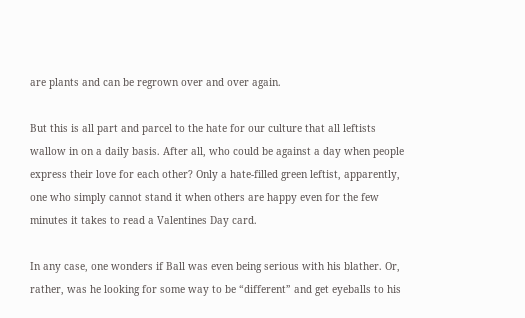are plants and can be regrown over and over again.

But this is all part and parcel to the hate for our culture that all leftists wallow in on a daily basis. After all, who could be against a day when people express their love for each other? Only a hate-filled green leftist, apparently, one who simply cannot stand it when others are happy even for the few minutes it takes to read a Valentines Day card.

In any case, one wonders if Ball was even being serious with his blather. Or, rather, was he looking for some way to be “different” and get eyeballs to his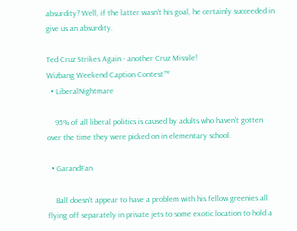absurdity? Well, if the latter wasn’t his goal, he certainly succeeded in give us an absurdity.

Ted Cruz Strikes Again - another Cruz Missile!
Wizbang Weekend Caption Contest™
  • LiberalNightmare

    95% of all liberal politics is caused by adults who haven’t gotten over the time they were picked on in elementary school.

  • GarandFan

    Ball doesn’t appear to have a problem with his fellow greenies all flying off separately in private jets to some exotic location to hold a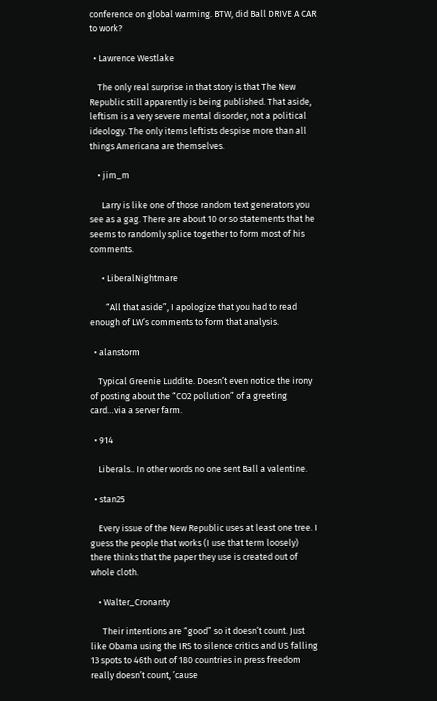conference on global warming. BTW, did Ball DRIVE A CAR to work?

  • Lawrence Westlake

    The only real surprise in that story is that The New Republic still apparently is being published. That aside, leftism is a very severe mental disorder, not a political ideology. The only items leftists despise more than all things Americana are themselves.

    • jim_m

      Larry is like one of those random text generators you see as a gag. There are about 10 or so statements that he seems to randomly splice together to form most of his comments.

      • LiberalNightmare

        “All that aside”, I apologize that you had to read enough of LW’s comments to form that analysis.

  • alanstorm

    Typical Greenie Luddite. Doesn’t even notice the irony of posting about the “CO2 pollution” of a greeting card…via a server farm.

  • 914

    Liberals.. In other words no one sent Ball a valentine.

  • stan25

    Every issue of the New Republic uses at least one tree. I guess the people that works (I use that term loosely) there thinks that the paper they use is created out of whole cloth.

    • Walter_Cronanty

      Their intentions are “good” so it doesn’t count. Just like Obama using the IRS to silence critics and US falling 13 spots to 46th out of 180 countries in press freedom really doesn’t count, ’cause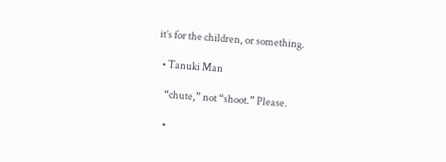it’s for the children, or something.

  • Tanuki Man

    “chute,” not “shoot.” Please.

    •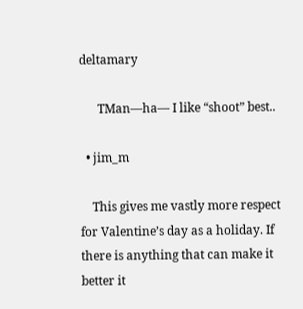deltamary

      TMan—ha— I like “shoot” best..

  • jim_m

    This gives me vastly more respect for Valentine’s day as a holiday. If there is anything that can make it better it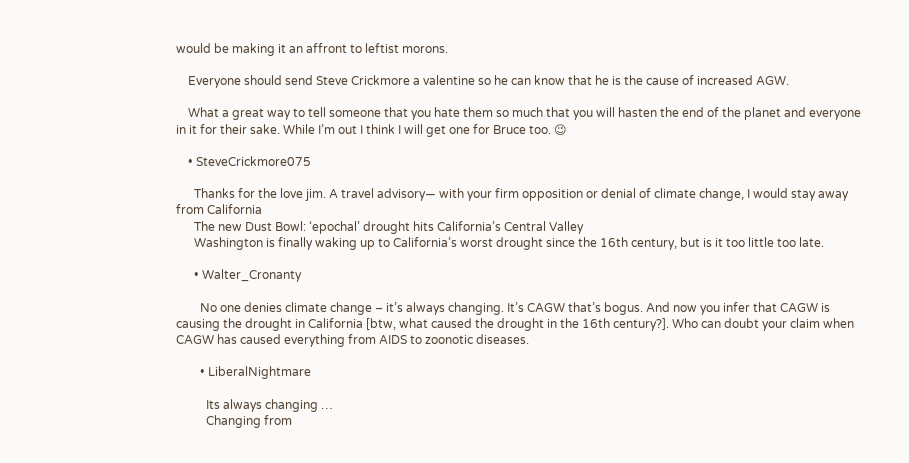would be making it an affront to leftist morons.

    Everyone should send Steve Crickmore a valentine so he can know that he is the cause of increased AGW.

    What a great way to tell someone that you hate them so much that you will hasten the end of the planet and everyone in it for their sake. While I’m out I think I will get one for Bruce too. 😉

    • SteveCrickmore075

      Thanks for the love jim. A travel advisory— with your firm opposition or denial of climate change, I would stay away from California
      The new Dust Bowl: ‘epochal’ drought hits California’s Central Valley
      Washington is finally waking up to California’s worst drought since the 16th century, but is it too little too late.

      • Walter_Cronanty

        No one denies climate change – it’s always changing. It’s CAGW that’s bogus. And now you infer that CAGW is causing the drought in California [btw, what caused the drought in the 16th century?]. Who can doubt your claim when CAGW has caused everything from AIDS to zoonotic diseases.

        • LiberalNightmare

          Its always changing …
          Changing from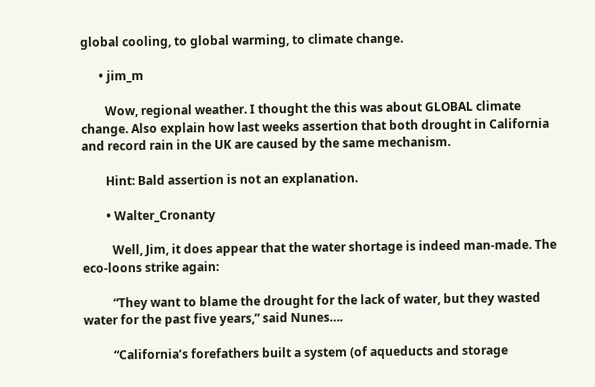global cooling, to global warming, to climate change.

      • jim_m

        Wow, regional weather. I thought the this was about GLOBAL climate change. Also explain how last weeks assertion that both drought in California and record rain in the UK are caused by the same mechanism.

        Hint: Bald assertion is not an explanation.

        • Walter_Cronanty

          Well, Jim, it does appear that the water shortage is indeed man-made. The eco-loons strike again:

          “They want to blame the drought for the lack of water, but they wasted water for the past five years,” said Nunes….

          “California’s forefathers built a system (of aqueducts and storage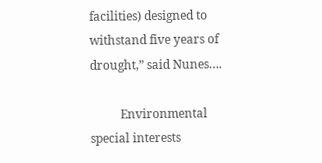facilities) designed to withstand five years of drought,” said Nunes….

          Environmental special interests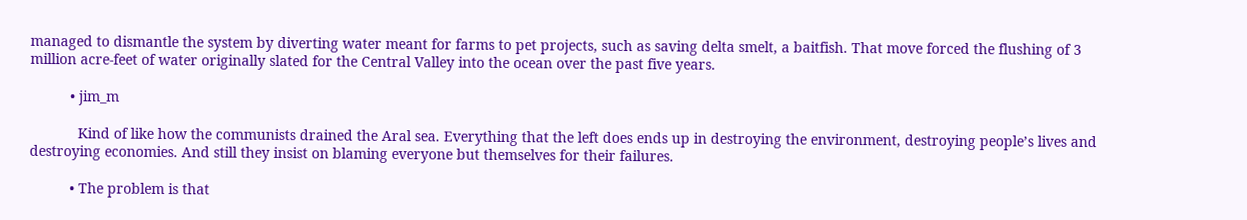managed to dismantle the system by diverting water meant for farms to pet projects, such as saving delta smelt, a baitfish. That move forced the flushing of 3 million acre-feet of water originally slated for the Central Valley into the ocean over the past five years.

          • jim_m

            Kind of like how the communists drained the Aral sea. Everything that the left does ends up in destroying the environment, destroying people’s lives and destroying economies. And still they insist on blaming everyone but themselves for their failures.

          • The problem is that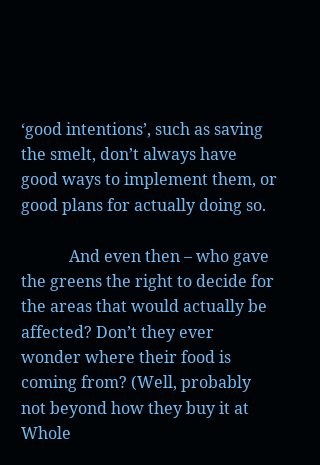‘good intentions’, such as saving the smelt, don’t always have good ways to implement them, or good plans for actually doing so.

            And even then – who gave the greens the right to decide for the areas that would actually be affected? Don’t they ever wonder where their food is coming from? (Well, probably not beyond how they buy it at Whole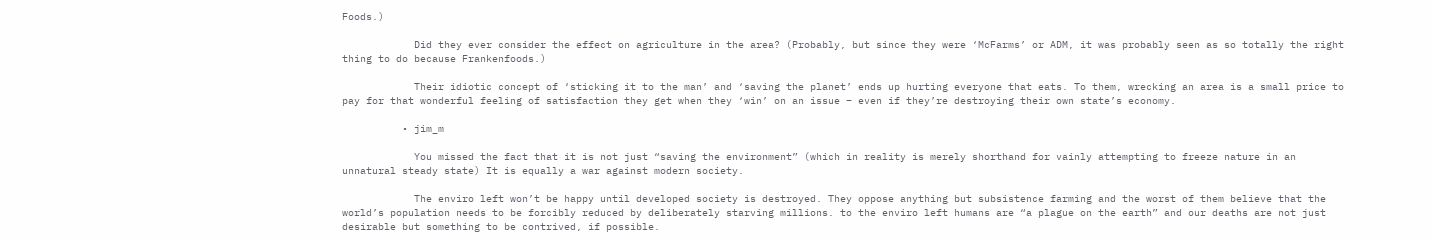Foods.)

            Did they ever consider the effect on agriculture in the area? (Probably, but since they were ‘McFarms’ or ADM, it was probably seen as so totally the right thing to do because Frankenfoods.)

            Their idiotic concept of ‘sticking it to the man’ and ‘saving the planet’ ends up hurting everyone that eats. To them, wrecking an area is a small price to pay for that wonderful feeling of satisfaction they get when they ‘win’ on an issue – even if they’re destroying their own state’s economy.

          • jim_m

            You missed the fact that it is not just “saving the environment” (which in reality is merely shorthand for vainly attempting to freeze nature in an unnatural steady state) It is equally a war against modern society.

            The enviro left won’t be happy until developed society is destroyed. They oppose anything but subsistence farming and the worst of them believe that the world’s population needs to be forcibly reduced by deliberately starving millions. to the enviro left humans are “a plague on the earth” and our deaths are not just desirable but something to be contrived, if possible.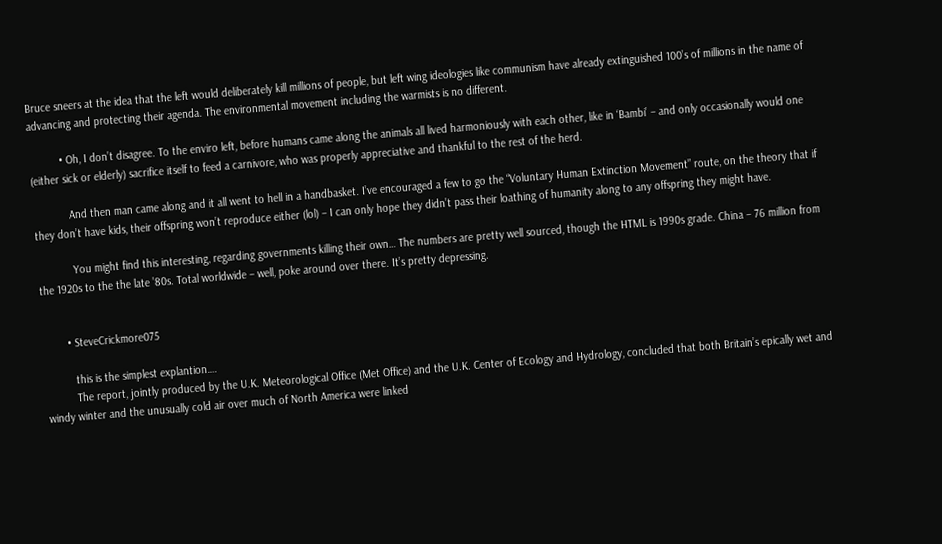Bruce sneers at the idea that the left would deliberately kill millions of people, but left wing ideologies like communism have already extinguished 100’s of millions in the name of advancing and protecting their agenda. The environmental movement including the warmists is no different.

          • Oh, I don’t disagree. To the enviro left, before humans came along the animals all lived harmoniously with each other, like in ‘Bambi’ – and only occasionally would one (either sick or elderly) sacrifice itself to feed a carnivore, who was properly appreciative and thankful to the rest of the herd.

            And then man came along and it all went to hell in a handbasket. I’ve encouraged a few to go the “Voluntary Human Extinction Movement” route, on the theory that if they don’t have kids, their offspring won’t reproduce either (lol) – I can only hope they didn’t pass their loathing of humanity along to any offspring they might have.

            You might find this interesting, regarding governments killing their own… The numbers are pretty well sourced, though the HTML is 1990s grade. China – 76 million from the 1920s to the the late ’80s. Total worldwide – well, poke around over there. It’s pretty depressing.


        • SteveCrickmore075

          this is the simplest explantion….
          The report, jointly produced by the U.K. Meteorological Office (Met Office) and the U.K. Center of Ecology and Hydrology, concluded that both Britain’s epically wet and windy winter and the unusually cold air over much of North America were linked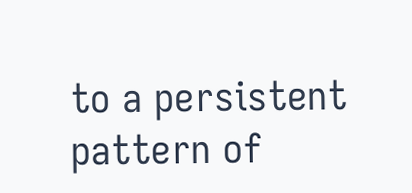to a persistent pattern of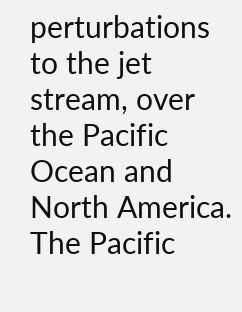perturbations to the jet stream, over the Pacific Ocean and North America. The Pacific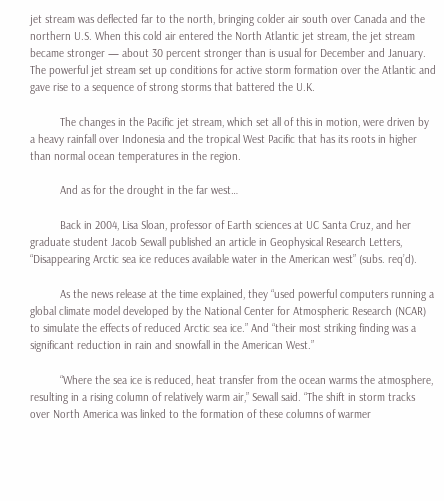jet stream was deflected far to the north, bringing colder air south over Canada and the northern U.S. When this cold air entered the North Atlantic jet stream, the jet stream became stronger — about 30 percent stronger than is usual for December and January. The powerful jet stream set up conditions for active storm formation over the Atlantic and gave rise to a sequence of strong storms that battered the U.K.

          The changes in the Pacific jet stream, which set all of this in motion, were driven by a heavy rainfall over Indonesia and the tropical West Pacific that has its roots in higher than normal ocean temperatures in the region.

          And as for the drought in the far west…

          Back in 2004, Lisa Sloan, professor of Earth sciences at UC Santa Cruz, and her graduate student Jacob Sewall published an article in Geophysical Research Letters, “Disappearing Arctic sea ice reduces available water in the American west” (subs. req’d).

          As the news release at the time explained, they “used powerful computers running a global climate model developed by the National Center for Atmospheric Research (NCAR) to simulate the effects of reduced Arctic sea ice.” And “their most striking finding was a significant reduction in rain and snowfall in the American West.”

          “Where the sea ice is reduced, heat transfer from the ocean warms the atmosphere, resulting in a rising column of relatively warm air,” Sewall said. “The shift in storm tracks over North America was linked to the formation of these columns of warmer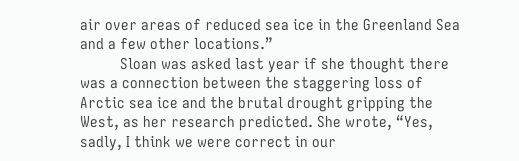air over areas of reduced sea ice in the Greenland Sea and a few other locations.”
          Sloan was asked last year if she thought there was a connection between the staggering loss of Arctic sea ice and the brutal drought gripping the West, as her research predicted. She wrote, “Yes, sadly, I think we were correct in our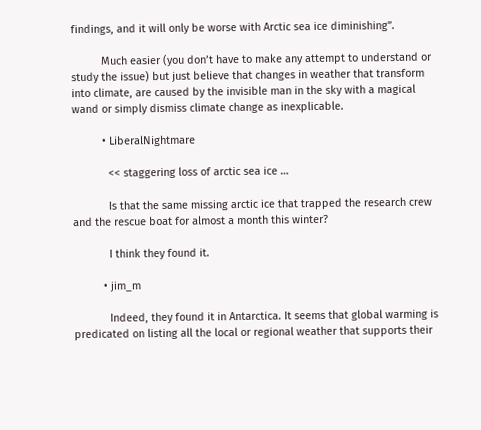findings, and it will only be worse with Arctic sea ice diminishing”.

          Much easier (you don’t have to make any attempt to understand or study the issue) but just believe that changes in weather that transform into climate, are caused by the invisible man in the sky with a magical wand or simply dismiss climate change as inexplicable.

          • LiberalNightmare

            << staggering loss of arctic sea ice …

            Is that the same missing arctic ice that trapped the research crew and the rescue boat for almost a month this winter?

            I think they found it.

          • jim_m

            Indeed, they found it in Antarctica. It seems that global warming is predicated on listing all the local or regional weather that supports their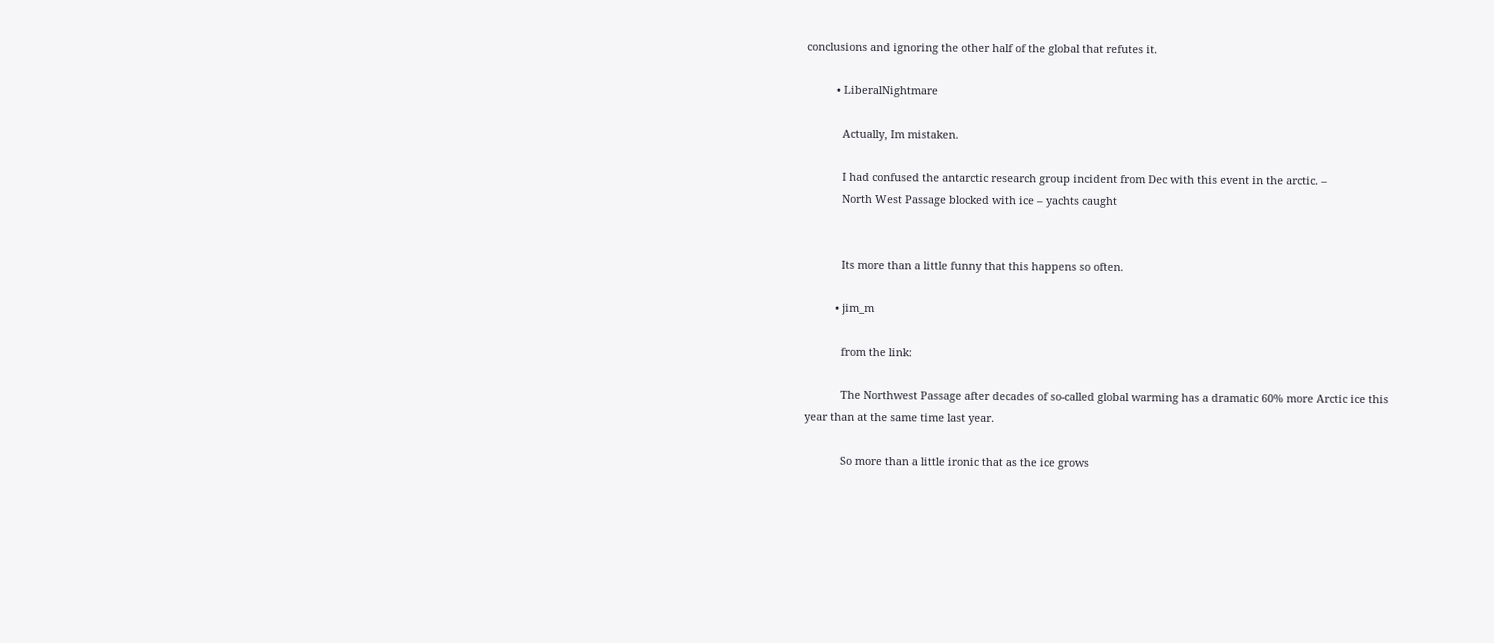conclusions and ignoring the other half of the global that refutes it.

          • LiberalNightmare

            Actually, Im mistaken.

            I had confused the antarctic research group incident from Dec with this event in the arctic. –
            North West Passage blocked with ice – yachts caught


            Its more than a little funny that this happens so often.

          • jim_m

            from the link:

            The Northwest Passage after decades of so-called global warming has a dramatic 60% more Arctic ice this year than at the same time last year.

            So more than a little ironic that as the ice grows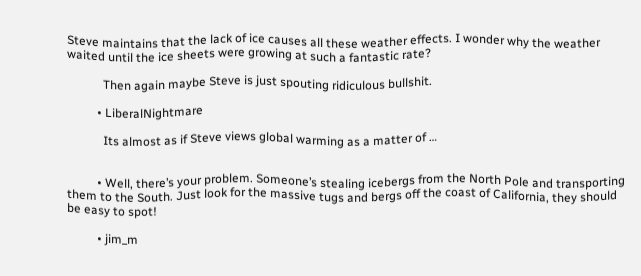Steve maintains that the lack of ice causes all these weather effects. I wonder why the weather waited until the ice sheets were growing at such a fantastic rate?

            Then again maybe Steve is just spouting ridiculous bullshit.

          • LiberalNightmare

            Its almost as if Steve views global warming as a matter of …


          • Well, there’s your problem. Someone’s stealing icebergs from the North Pole and transporting them to the South. Just look for the massive tugs and bergs off the coast of California, they should be easy to spot!

          • jim_m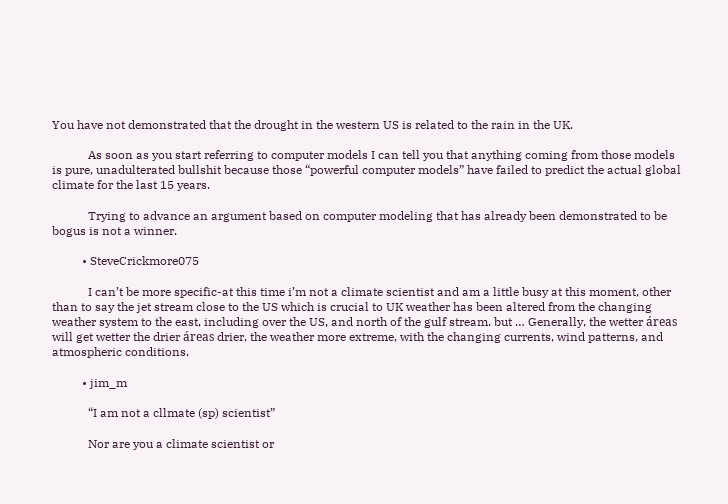You have not demonstrated that the drought in the western US is related to the rain in the UK.

            As soon as you start referring to computer models I can tell you that anything coming from those models is pure, unadulterated bullshit because those “powerful computer models” have failed to predict the actual global climate for the last 15 years.

            Trying to advance an argument based on computer modeling that has already been demonstrated to be bogus is not a winner.

          • SteveCrickmore075

            I can’t be more specific-at this time i’m not a climate scientist and am a little busy at this moment, other than to say the jet stream close to the US which is crucial to UK weather has been altered from the changing weather system to the east, including over the US, and north of the gulf stream. but … Generally, the wetter áreas will get wetter the drier áreas drier, the weather more extreme, with the changing currents, wind patterns, and atmospheric conditions.

          • jim_m

            “I am not a cllmate (sp) scientist”

            Nor are you a climate scientist or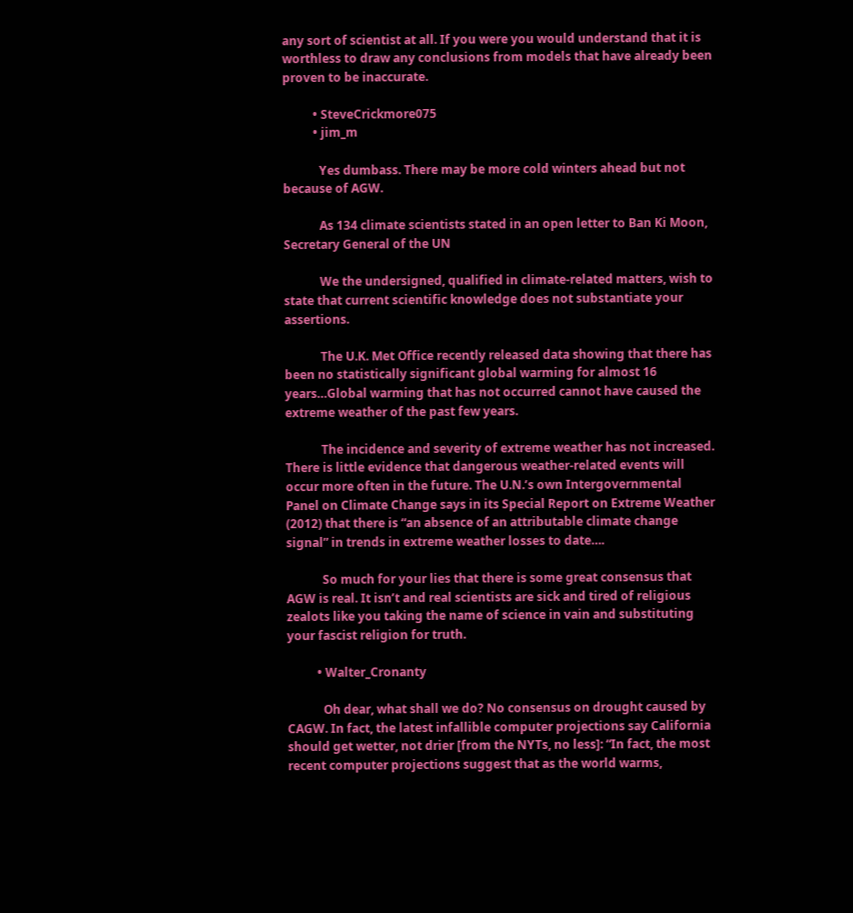any sort of scientist at all. If you were you would understand that it is worthless to draw any conclusions from models that have already been proven to be inaccurate.

          • SteveCrickmore075
          • jim_m

            Yes dumbass. There may be more cold winters ahead but not because of AGW.

            As 134 climate scientists stated in an open letter to Ban Ki Moon, Secretary General of the UN

            We the undersigned, qualified in climate-related matters, wish to state that current scientific knowledge does not substantiate your assertions.

            The U.K. Met Office recently released data showing that there has been no statistically significant global warming for almost 16 years…Global warming that has not occurred cannot have caused the extreme weather of the past few years.

            The incidence and severity of extreme weather has not increased. There is little evidence that dangerous weather-related events will occur more often in the future. The U.N.’s own Intergovernmental Panel on Climate Change says in its Special Report on Extreme Weather (2012) that there is “an absence of an attributable climate change signal” in trends in extreme weather losses to date….

            So much for your lies that there is some great consensus that AGW is real. It isn’t and real scientists are sick and tired of religious zealots like you taking the name of science in vain and substituting your fascist religion for truth.

          • Walter_Cronanty

            Oh dear, what shall we do? No consensus on drought caused by CAGW. In fact, the latest infallible computer projections say California should get wetter, not drier [from the NYTs, no less]: “In fact, the most recent computer projections suggest that as the world warms,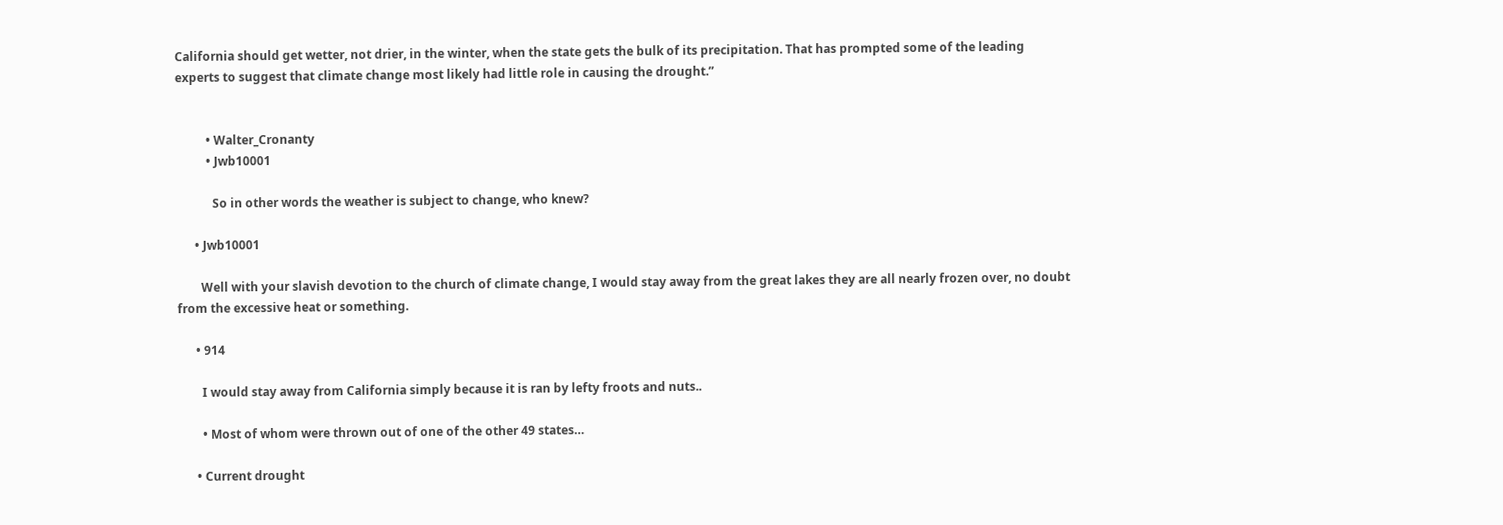California should get wetter, not drier, in the winter, when the state gets the bulk of its precipitation. That has prompted some of the leading experts to suggest that climate change most likely had little role in causing the drought.”


          • Walter_Cronanty
          • Jwb10001

            So in other words the weather is subject to change, who knew?

      • Jwb10001

        Well with your slavish devotion to the church of climate change, I would stay away from the great lakes they are all nearly frozen over, no doubt from the excessive heat or something.

      • 914

        I would stay away from California simply because it is ran by lefty froots and nuts..

        • Most of whom were thrown out of one of the other 49 states…

      • Current drought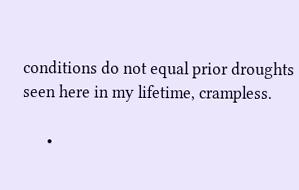conditions do not equal prior droughts seen here in my lifetime, crampless.

      •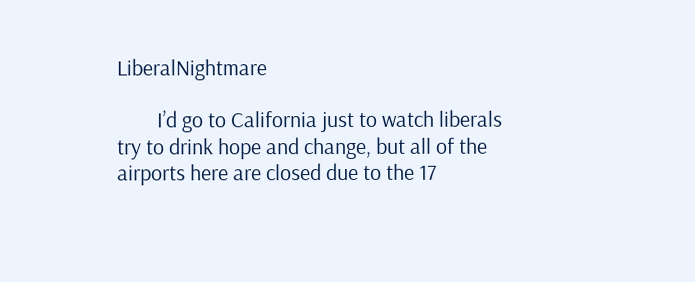LiberalNightmare

        I’d go to California just to watch liberals try to drink hope and change, but all of the airports here are closed due to the 17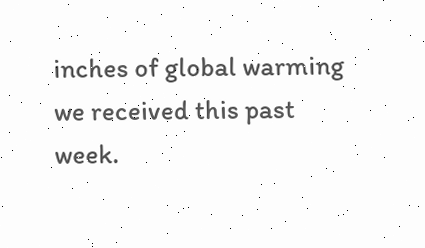inches of global warming we received this past week.